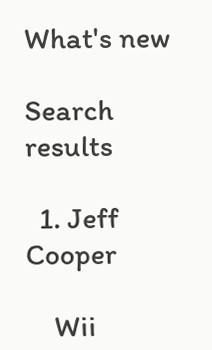What's new

Search results

  1. Jeff Cooper

    Wii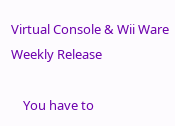Virtual Console & Wii Ware Weekly Release

    You have to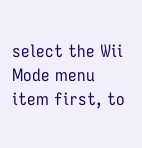select the Wii Mode menu item first, to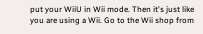put your WiiU in Wii mode. Then it's just like you are using a Wii. Go to the Wii shop from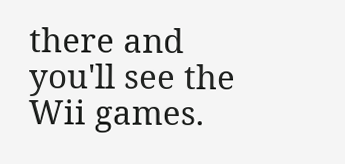there and you'll see the Wii games.